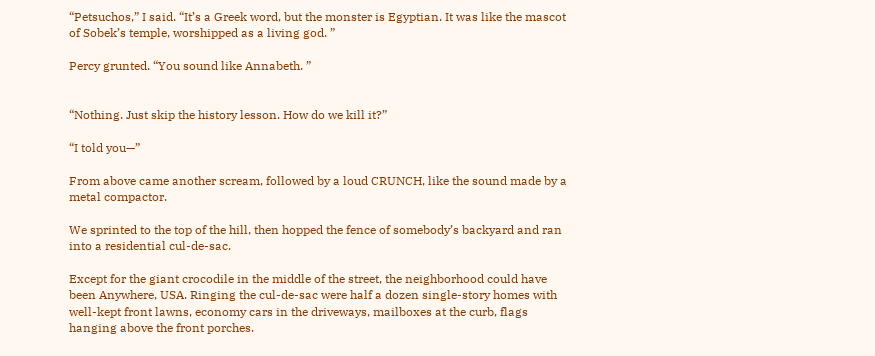“Petsuchos,” I said. “It’s a Greek word, but the monster is Egyptian. It was like the mascot of Sobek’s temple, worshipped as a living god. ”

Percy grunted. “You sound like Annabeth. ”


“Nothing. Just skip the history lesson. How do we kill it?”

“I told you—”

From above came another scream, followed by a loud CRUNCH, like the sound made by a metal compactor.

We sprinted to the top of the hill, then hopped the fence of somebody’s backyard and ran into a residential cul-de-sac.

Except for the giant crocodile in the middle of the street, the neighborhood could have been Anywhere, USA. Ringing the cul-de-sac were half a dozen single-story homes with well-kept front lawns, economy cars in the driveways, mailboxes at the curb, flags hanging above the front porches.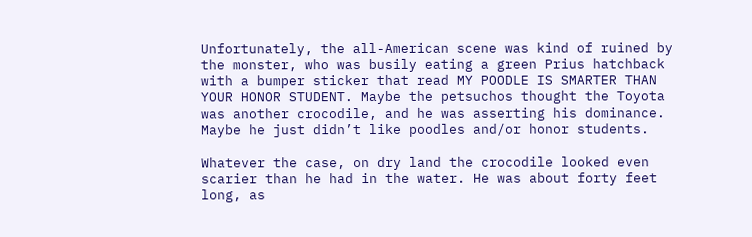Unfortunately, the all-American scene was kind of ruined by the monster, who was busily eating a green Prius hatchback with a bumper sticker that read MY POODLE IS SMARTER THAN YOUR HONOR STUDENT. Maybe the petsuchos thought the Toyota was another crocodile, and he was asserting his dominance. Maybe he just didn’t like poodles and/or honor students.

Whatever the case, on dry land the crocodile looked even scarier than he had in the water. He was about forty feet long, as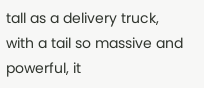tall as a delivery truck, with a tail so massive and powerful, it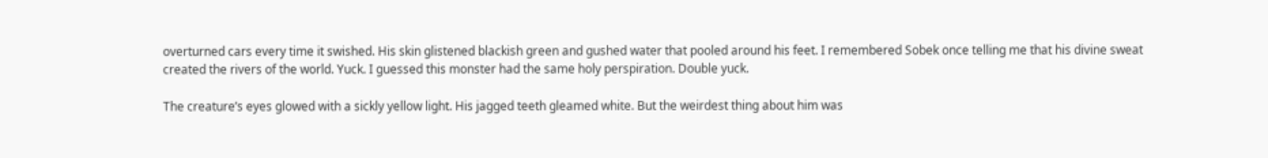overturned cars every time it swished. His skin glistened blackish green and gushed water that pooled around his feet. I remembered Sobek once telling me that his divine sweat created the rivers of the world. Yuck. I guessed this monster had the same holy perspiration. Double yuck.

The creature’s eyes glowed with a sickly yellow light. His jagged teeth gleamed white. But the weirdest thing about him was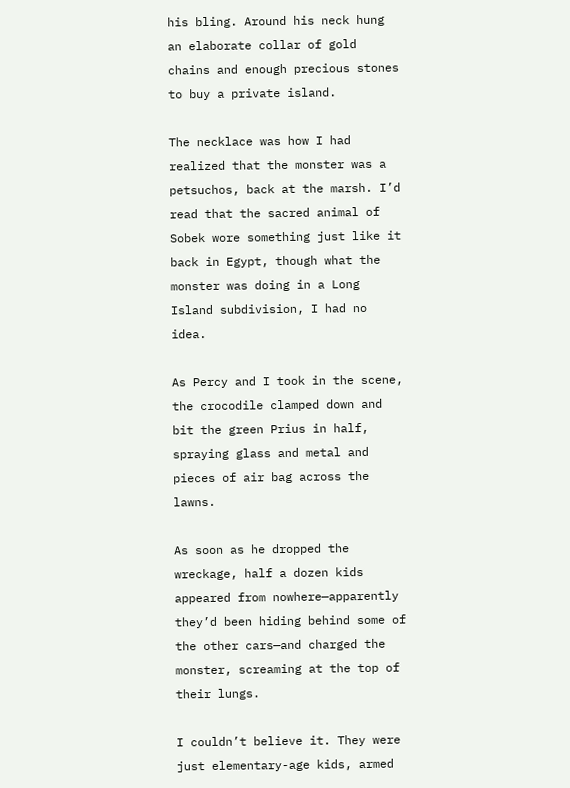his bling. Around his neck hung an elaborate collar of gold chains and enough precious stones to buy a private island.

The necklace was how I had realized that the monster was a petsuchos, back at the marsh. I’d read that the sacred animal of Sobek wore something just like it back in Egypt, though what the monster was doing in a Long Island subdivision, I had no idea.

As Percy and I took in the scene, the crocodile clamped down and bit the green Prius in half, spraying glass and metal and pieces of air bag across the lawns.

As soon as he dropped the wreckage, half a dozen kids appeared from nowhere—apparently they’d been hiding behind some of the other cars—and charged the monster, screaming at the top of their lungs.

I couldn’t believe it. They were just elementary-age kids, armed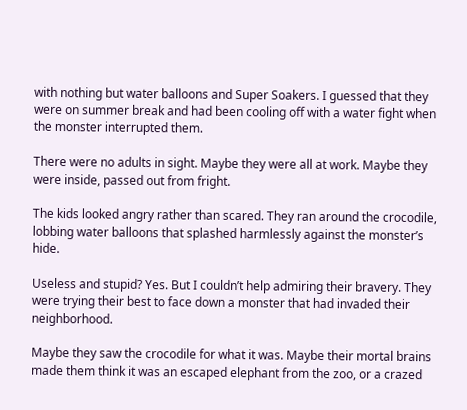with nothing but water balloons and Super Soakers. I guessed that they were on summer break and had been cooling off with a water fight when the monster interrupted them.

There were no adults in sight. Maybe they were all at work. Maybe they were inside, passed out from fright.

The kids looked angry rather than scared. They ran around the crocodile, lobbing water balloons that splashed harmlessly against the monster’s hide.

Useless and stupid? Yes. But I couldn’t help admiring their bravery. They were trying their best to face down a monster that had invaded their neighborhood.

Maybe they saw the crocodile for what it was. Maybe their mortal brains made them think it was an escaped elephant from the zoo, or a crazed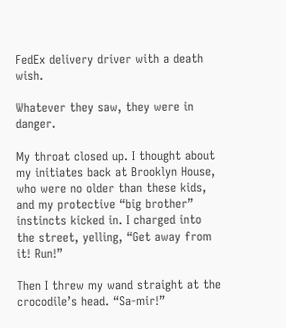FedEx delivery driver with a death wish.

Whatever they saw, they were in danger.

My throat closed up. I thought about my initiates back at Brooklyn House, who were no older than these kids, and my protective “big brother” instincts kicked in. I charged into the street, yelling, “Get away from it! Run!”

Then I threw my wand straight at the crocodile’s head. “Sa-mir!”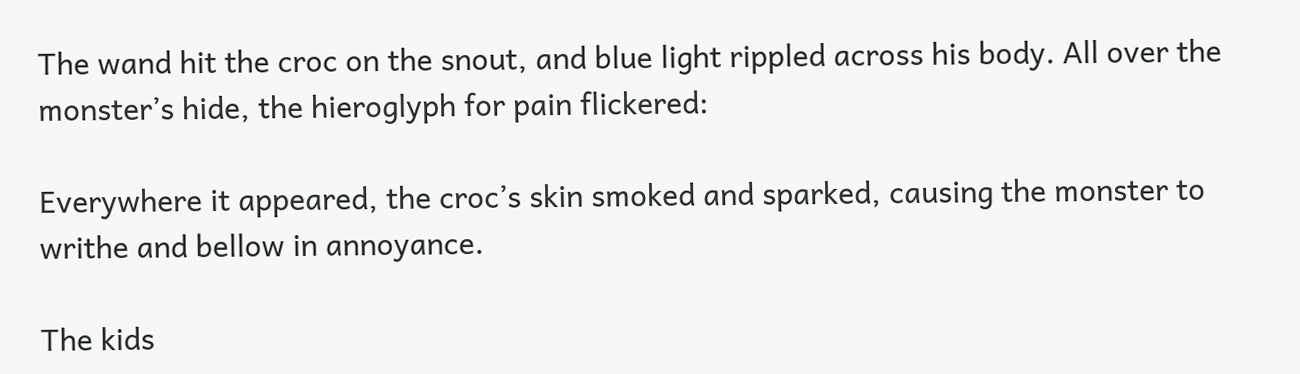The wand hit the croc on the snout, and blue light rippled across his body. All over the monster’s hide, the hieroglyph for pain flickered:

Everywhere it appeared, the croc’s skin smoked and sparked, causing the monster to writhe and bellow in annoyance.

The kids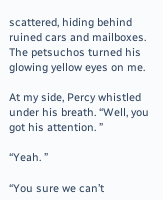scattered, hiding behind ruined cars and mailboxes. The petsuchos turned his glowing yellow eyes on me.

At my side, Percy whistled under his breath. “Well, you got his attention. ”

“Yeah. ”

“You sure we can’t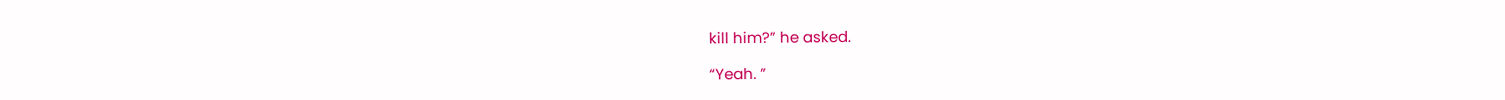kill him?” he asked.

“Yeah. ”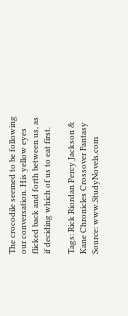The crocodile seemed to be following our conversation. His yellow eyes flicked back and forth between us, as if deciding which of us to eat first.

Tags: Rick Riordan Percy Jackson & Kane Chronicles Crossover Fantasy
Source: www.StudyNovels.com